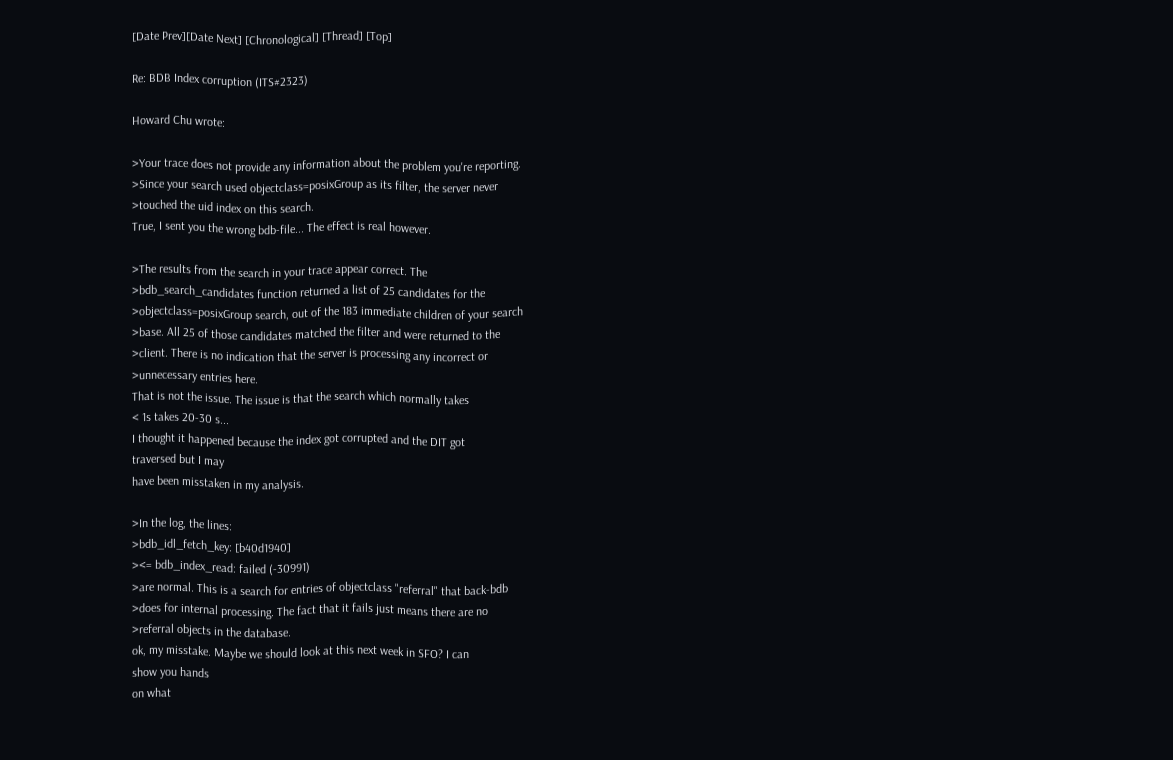[Date Prev][Date Next] [Chronological] [Thread] [Top]

Re: BDB Index corruption (ITS#2323)

Howard Chu wrote:

>Your trace does not provide any information about the problem you're reporting.
>Since your search used objectclass=posixGroup as its filter, the server never
>touched the uid index on this search.
True, I sent you the wrong bdb-file... The effect is real however.

>The results from the search in your trace appear correct. The
>bdb_search_candidates function returned a list of 25 candidates for the
>objectclass=posixGroup search, out of the 183 immediate children of your search
>base. All 25 of those candidates matched the filter and were returned to the
>client. There is no indication that the server is processing any incorrect or
>unnecessary entries here.
That is not the issue. The issue is that the search which normally takes
< 1s takes 20-30 s...
I thought it happened because the index got corrupted and the DIT got
traversed but I may
have been misstaken in my analysis.

>In the log, the lines:
>bdb_idl_fetch_key: [b40d1940]
><= bdb_index_read: failed (-30991)
>are normal. This is a search for entries of objectclass "referral" that back-bdb
>does for internal processing. The fact that it fails just means there are no
>referral objects in the database.
ok, my misstake. Maybe we should look at this next week in SFO? I can
show you hands
on what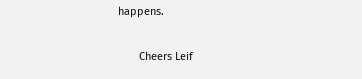happens.

       Cheers Leif